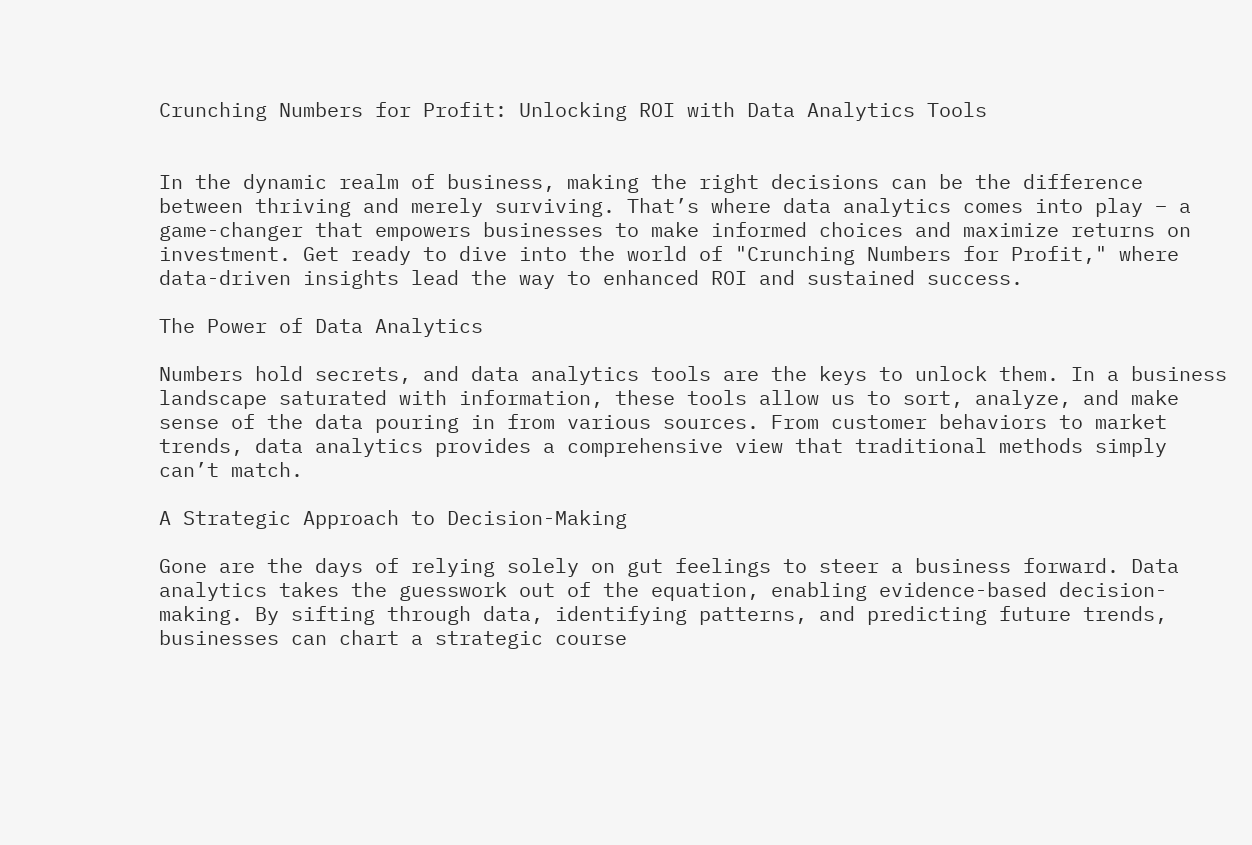Crunching Numbers for Profit: Unlocking ROI with Data Analytics Tools


In the dynamic realm of business, making the right decisions can be the difference between thriving and merely surviving. That’s where data analytics comes into play – a game-changer that empowers businesses to make informed choices and maximize returns on investment. Get ready to dive into the world of "Crunching Numbers for Profit," where data-driven insights lead the way to enhanced ROI and sustained success.

The Power of Data Analytics

Numbers hold secrets, and data analytics tools are the keys to unlock them. In a business landscape saturated with information, these tools allow us to sort, analyze, and make sense of the data pouring in from various sources. From customer behaviors to market trends, data analytics provides a comprehensive view that traditional methods simply can’t match.

A Strategic Approach to Decision-Making

Gone are the days of relying solely on gut feelings to steer a business forward. Data analytics takes the guesswork out of the equation, enabling evidence-based decision-making. By sifting through data, identifying patterns, and predicting future trends, businesses can chart a strategic course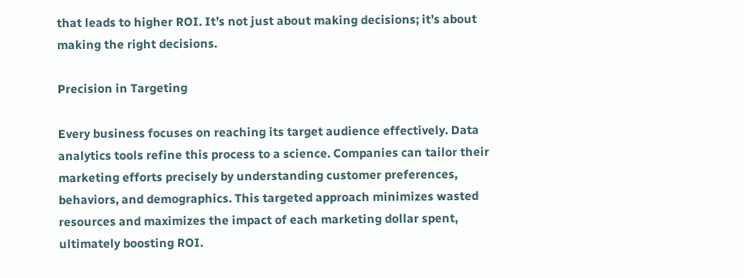that leads to higher ROI. It’s not just about making decisions; it’s about making the right decisions.

Precision in Targeting

Every business focuses on reaching its target audience effectively. Data analytics tools refine this process to a science. Companies can tailor their marketing efforts precisely by understanding customer preferences, behaviors, and demographics. This targeted approach minimizes wasted resources and maximizes the impact of each marketing dollar spent, ultimately boosting ROI.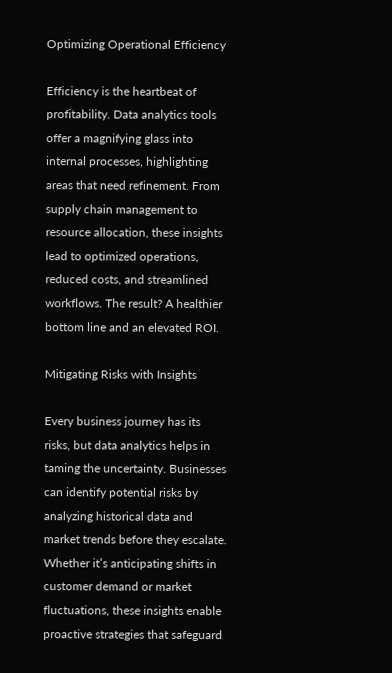Optimizing Operational Efficiency

Efficiency is the heartbeat of profitability. Data analytics tools offer a magnifying glass into internal processes, highlighting areas that need refinement. From supply chain management to resource allocation, these insights lead to optimized operations, reduced costs, and streamlined workflows. The result? A healthier bottom line and an elevated ROI.

Mitigating Risks with Insights

Every business journey has its risks, but data analytics helps in taming the uncertainty. Businesses can identify potential risks by analyzing historical data and market trends before they escalate. Whether it’s anticipating shifts in customer demand or market fluctuations, these insights enable proactive strategies that safeguard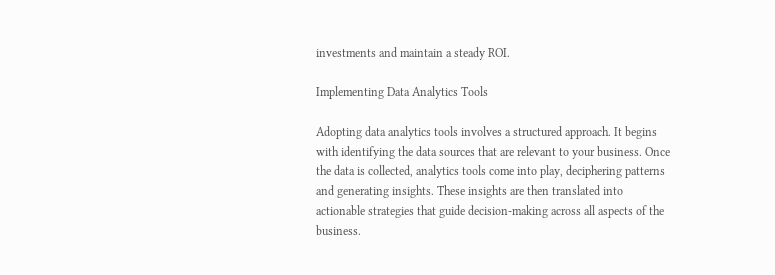investments and maintain a steady ROI.

Implementing Data Analytics Tools

Adopting data analytics tools involves a structured approach. It begins with identifying the data sources that are relevant to your business. Once the data is collected, analytics tools come into play, deciphering patterns and generating insights. These insights are then translated into actionable strategies that guide decision-making across all aspects of the business.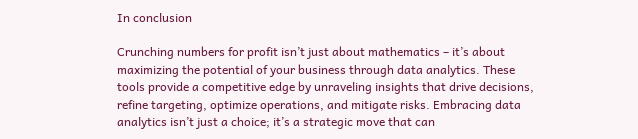In conclusion

Crunching numbers for profit isn’t just about mathematics – it’s about maximizing the potential of your business through data analytics. These tools provide a competitive edge by unraveling insights that drive decisions, refine targeting, optimize operations, and mitigate risks. Embracing data analytics isn’t just a choice; it’s a strategic move that can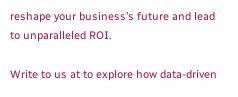reshape your business’s future and lead to unparalleled ROI.

Write to us at to explore how data-driven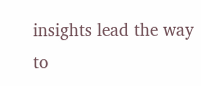insights lead the way to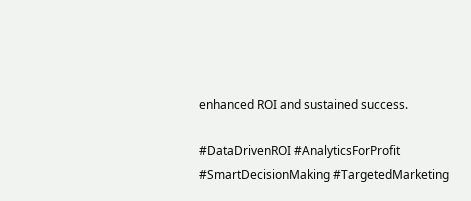enhanced ROI and sustained success.

#DataDrivenROI #AnalyticsForProfit #SmartDecisionMaking #TargetedMarketing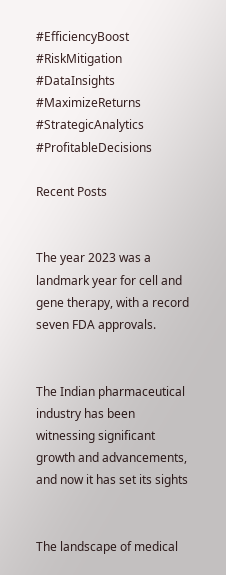#EfficiencyBoost #RiskMitigation #DataInsights #MaximizeReturns #StrategicAnalytics #ProfitableDecisions

Recent Posts


The year 2023 was a landmark year for cell and gene therapy, with a record seven FDA approvals.


The Indian pharmaceutical industry has been witnessing significant growth and advancements, and now it has set its sights


The landscape of medical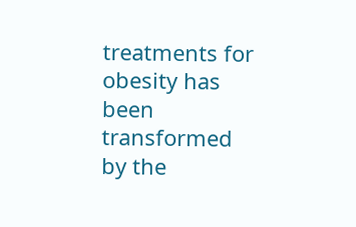treatments for obesity has been transformed by the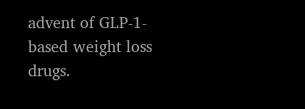advent of GLP-1-based weight loss drugs.